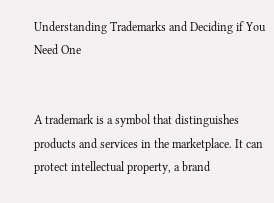Understanding Trademarks and Deciding if You Need One


A trademark is a symbol that distinguishes products and services in the marketplace. It can protect intellectual property, a brand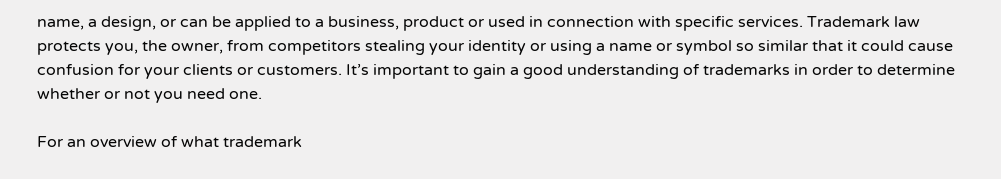name, a design, or can be applied to a business, product or used in connection with specific services. Trademark law protects you, the owner, from competitors stealing your identity or using a name or symbol so similar that it could cause confusion for your clients or customers. It’s important to gain a good understanding of trademarks in order to determine whether or not you need one.

For an overview of what trademark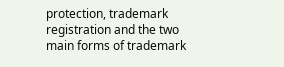protection, trademark registration and the two main forms of trademark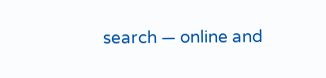search — online and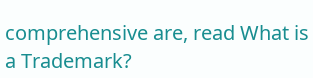comprehensive are, read What is a Trademark?